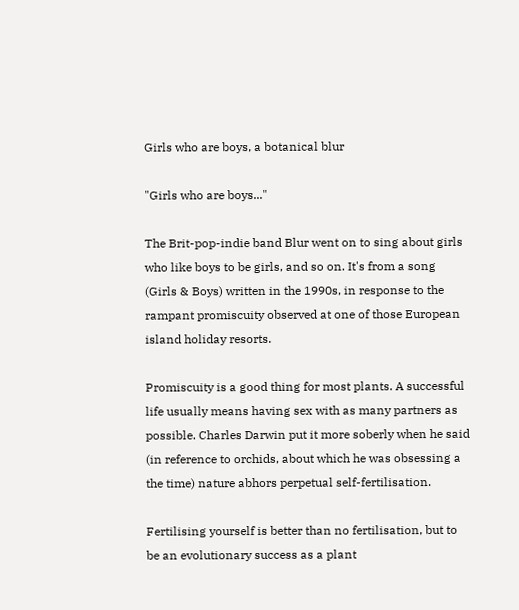Girls who are boys, a botanical blur

"Girls who are boys..."

The Brit-pop-indie band Blur went on to sing about girls who like boys to be girls, and so on. It's from a song (Girls & Boys) written in the 1990s, in response to the rampant promiscuity observed at one of those European island holiday resorts.

Promiscuity is a good thing for most plants. A successful life usually means having sex with as many partners as possible. Charles Darwin put it more soberly when he said (in reference to orchids, about which he was obsessing a the time) nature abhors perpetual self-fertilisation.

Fertilising yourself is better than no fertilisation, but to be an evolutionary success as a plant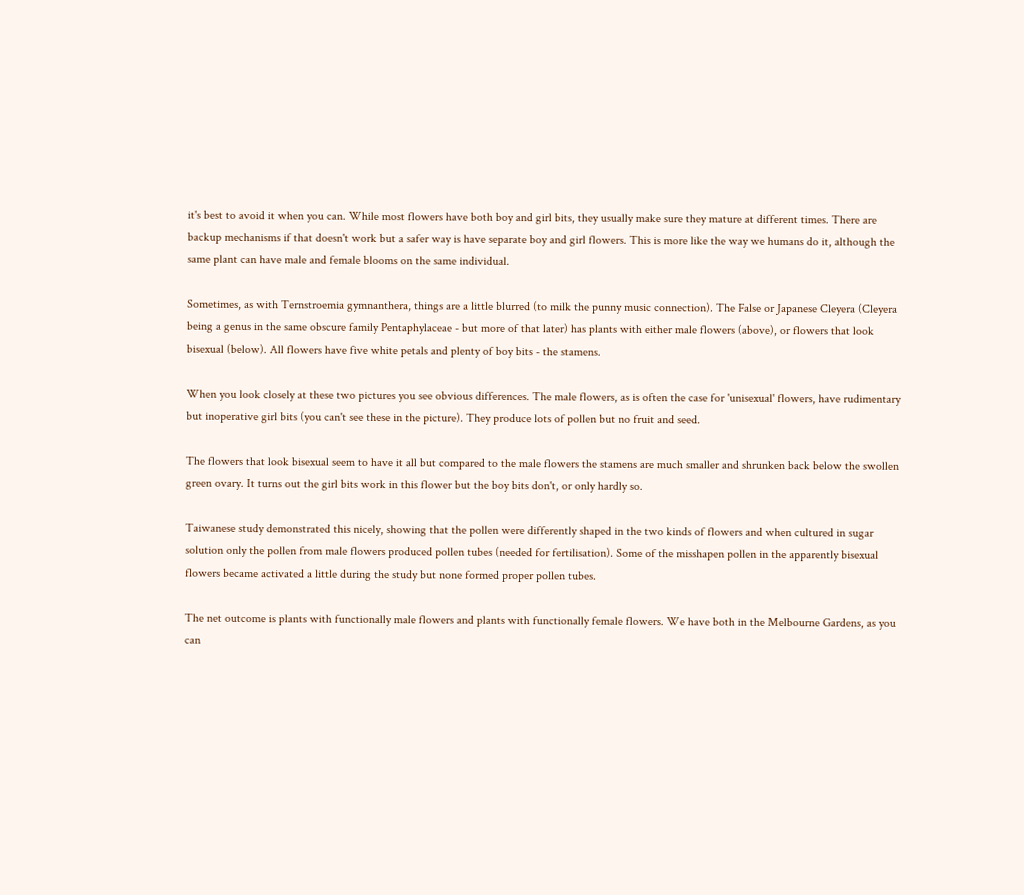it's best to avoid it when you can. While most flowers have both boy and girl bits, they usually make sure they mature at different times. There are backup mechanisms if that doesn't work but a safer way is have separate boy and girl flowers. This is more like the way we humans do it, although the same plant can have male and female blooms on the same individual.

Sometimes, as with Ternstroemia gymnanthera, things are a little blurred (to milk the punny music connection). The False or Japanese Cleyera (Cleyera being a genus in the same obscure family Pentaphylaceae - but more of that later) has plants with either male flowers (above), or flowers that look bisexual (below). All flowers have five white petals and plenty of boy bits - the stamens.

When you look closely at these two pictures you see obvious differences. The male flowers, as is often the case for 'unisexual' flowers, have rudimentary but inoperative girl bits (you can't see these in the picture). They produce lots of pollen but no fruit and seed.

The flowers that look bisexual seem to have it all but compared to the male flowers the stamens are much smaller and shrunken back below the swollen green ovary. It turns out the girl bits work in this flower but the boy bits don't, or only hardly so.

Taiwanese study demonstrated this nicely, showing that the pollen were differently shaped in the two kinds of flowers and when cultured in sugar solution only the pollen from male flowers produced pollen tubes (needed for fertilisation). Some of the misshapen pollen in the apparently bisexual flowers became activated a little during the study but none formed proper pollen tubes.

The net outcome is plants with functionally male flowers and plants with functionally female flowers. We have both in the Melbourne Gardens, as you can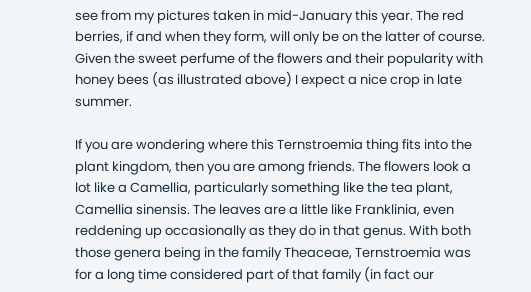see from my pictures taken in mid-January this year. The red berries, if and when they form, will only be on the latter of course. Given the sweet perfume of the flowers and their popularity with honey bees (as illustrated above) I expect a nice crop in late summer.

If you are wondering where this Ternstroemia thing fits into the plant kingdom, then you are among friends. The flowers look a lot like a Camellia, particularly something like the tea plant, Camellia sinensis. The leaves are a little like Franklinia, even reddening up occasionally as they do in that genus. With both those genera being in the family Theaceae, Ternstroemia was for a long time considered part of that family (in fact our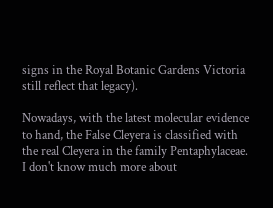signs in the Royal Botanic Gardens Victoria still reflect that legacy).

Nowadays, with the latest molecular evidence to hand, the False Cleyera is classified with the real Cleyera in the family Pentaphylaceae. I don't know much more about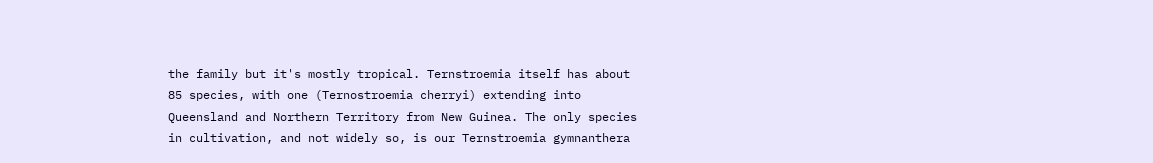the family but it's mostly tropical. Ternstroemia itself has about 85 species, with one (Ternostroemia cherryi) extending into Queensland and Northern Territory from New Guinea. The only species in cultivation, and not widely so, is our Ternstroemia gymnanthera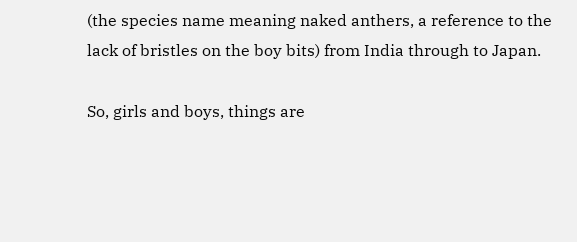(the species name meaning naked anthers, a reference to the lack of bristles on the boy bits) from India through to Japan.

So, girls and boys, things are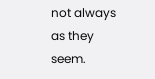not always as they seem.